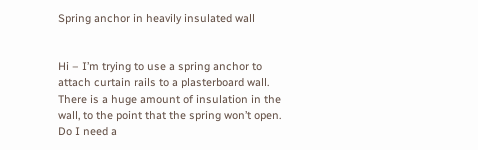Spring anchor in heavily insulated wall


Hi – I’m trying to use a spring anchor to attach curtain rails to a plasterboard wall.  There is a huge amount of insulation in the wall, to the point that the spring won’t open. Do I need a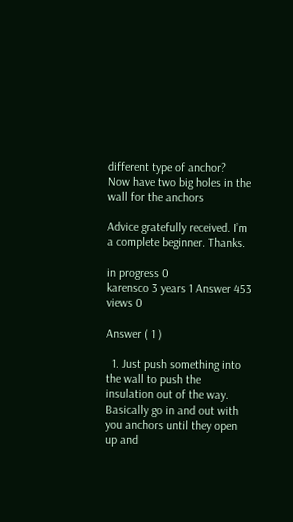different type of anchor?  Now have two big holes in the wall for the anchors

Advice gratefully received. I’m a complete beginner. Thanks.

in progress 0
karensco 3 years 1 Answer 453 views 0

Answer ( 1 )

  1. Just push something into the wall to push the insulation out of the way. Basically go in and out with you anchors until they open up and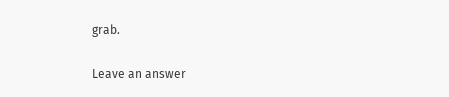grab.

Leave an answer